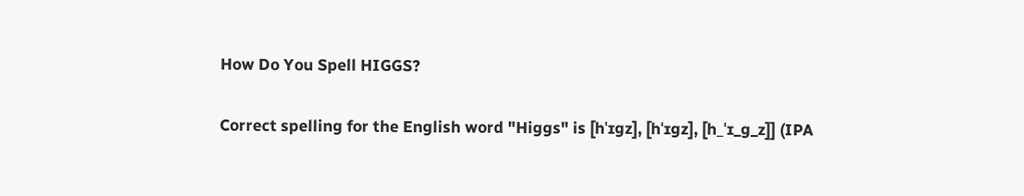How Do You Spell HIGGS?

Correct spelling for the English word "Higgs" is [hˈɪɡz], [hˈɪɡz], [h_ˈɪ_ɡ_z]] (IPA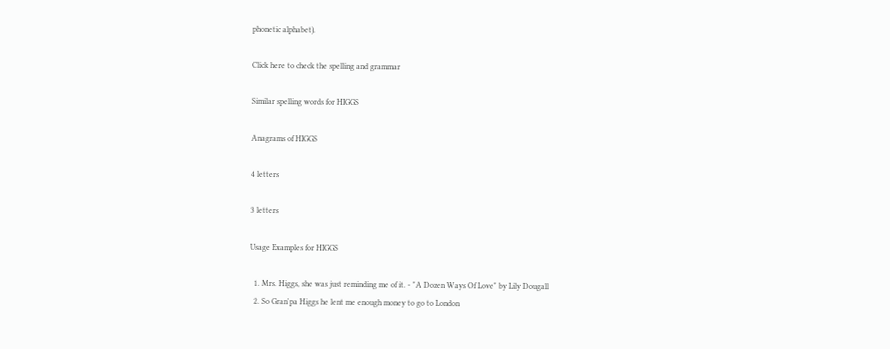phonetic alphabet).

Click here to check the spelling and grammar

Similar spelling words for HIGGS

Anagrams of HIGGS

4 letters

3 letters

Usage Examples for HIGGS

  1. Mrs. Higgs, she was just reminding me of it. - "A Dozen Ways Of Love" by Lily Dougall
  2. So Gran'pa Higgs he lent me enough money to go to London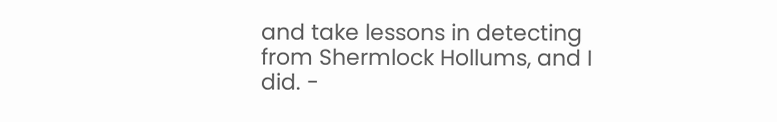and take lessons in detecting from Shermlock Hollums, and I did. -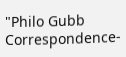"Philo Gubb Correspondence-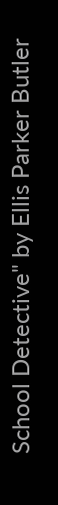School Detective" by Ellis Parker Butler